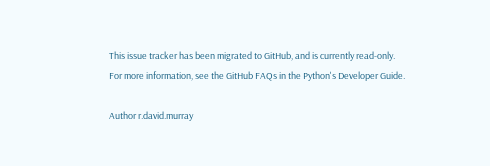This issue tracker has been migrated to GitHub, and is currently read-only.
For more information, see the GitHub FAQs in the Python's Developer Guide.

Author r.david.murray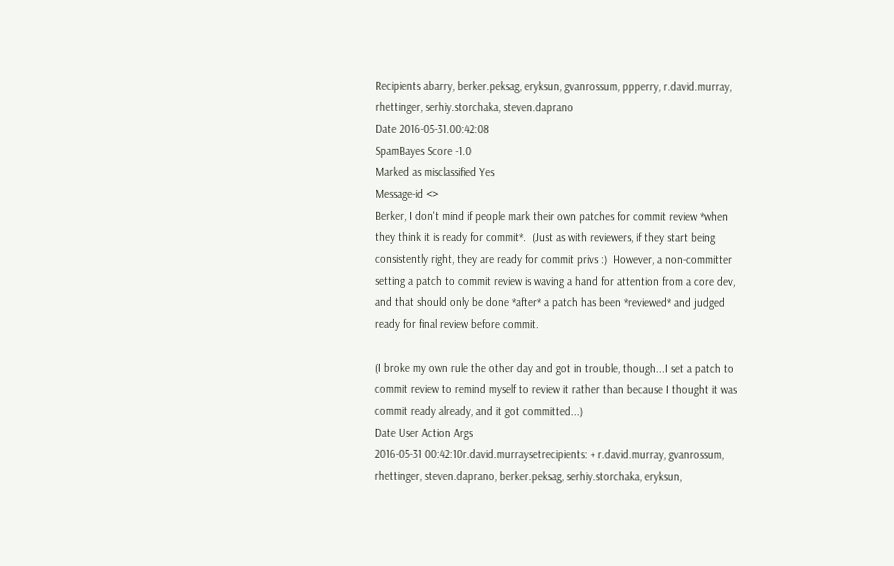Recipients abarry, berker.peksag, eryksun, gvanrossum, ppperry, r.david.murray, rhettinger, serhiy.storchaka, steven.daprano
Date 2016-05-31.00:42:08
SpamBayes Score -1.0
Marked as misclassified Yes
Message-id <>
Berker, I don't mind if people mark their own patches for commit review *when they think it is ready for commit*.  (Just as with reviewers, if they start being consistently right, they are ready for commit privs :)  However, a non-committer setting a patch to commit review is waving a hand for attention from a core dev, and that should only be done *after* a patch has been *reviewed* and judged ready for final review before commit.

(I broke my own rule the other day and got in trouble, though...I set a patch to commit review to remind myself to review it rather than because I thought it was commit ready already, and it got committed...)
Date User Action Args
2016-05-31 00:42:10r.david.murraysetrecipients: + r.david.murray, gvanrossum, rhettinger, steven.daprano, berker.peksag, serhiy.storchaka, eryksun,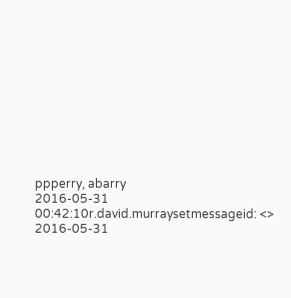ppperry, abarry
2016-05-31 00:42:10r.david.murraysetmessageid: <>
2016-05-31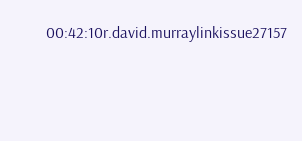00:42:10r.david.murraylinkissue27157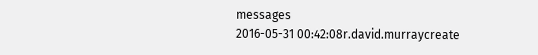messages
2016-05-31 00:42:08r.david.murraycreate